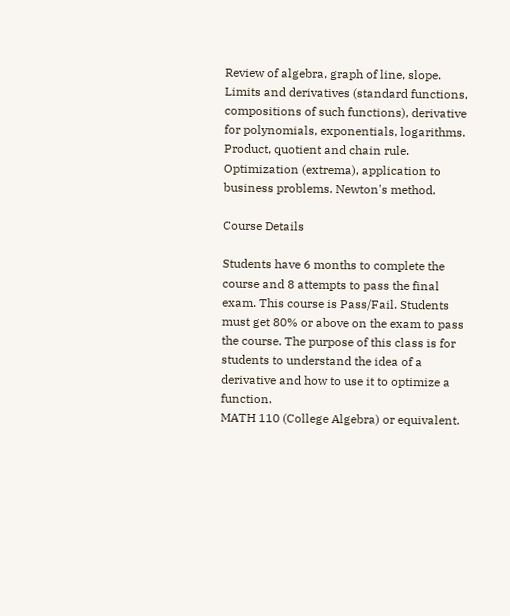Review of algebra, graph of line, slope. Limits and derivatives (standard functions, compositions of such functions), derivative for polynomials, exponentials, logarithms. Product, quotient and chain rule. Optimization (extrema), application to business problems. Newton's method.

Course Details

Students have 6 months to complete the course and 8 attempts to pass the final exam. This course is Pass/Fail. Students must get 80% or above on the exam to pass the course. The purpose of this class is for students to understand the idea of a derivative and how to use it to optimize a function.
MATH 110 (College Algebra) or equivalent.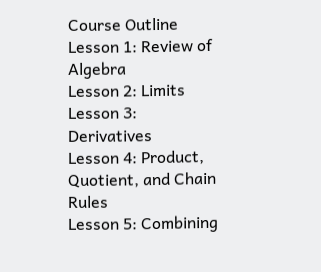Course Outline
Lesson 1: Review of Algebra
Lesson 2: Limits
Lesson 3: Derivatives
Lesson 4: Product, Quotient, and Chain Rules
Lesson 5: Combining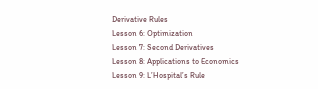Derivative Rules
Lesson 6: Optimization
Lesson 7: Second Derivatives
Lesson 8: Applications to Economics
Lesson 9: L’Hospital’s Rule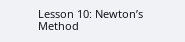Lesson 10: Newton’s Method